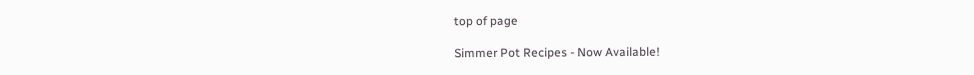top of page

Simmer Pot Recipes - Now Available!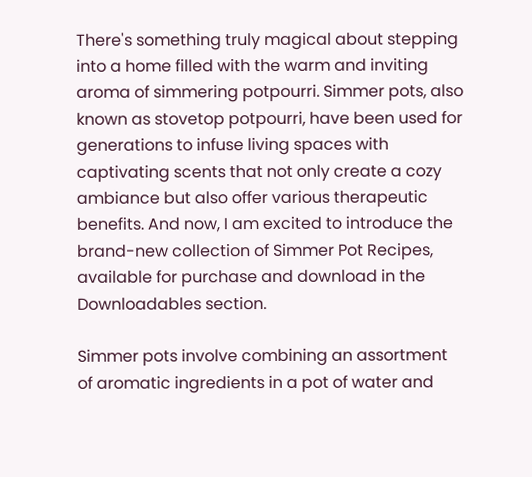There's something truly magical about stepping into a home filled with the warm and inviting aroma of simmering potpourri. Simmer pots, also known as stovetop potpourri, have been used for generations to infuse living spaces with captivating scents that not only create a cozy ambiance but also offer various therapeutic benefits. And now, I am excited to introduce the brand-new collection of Simmer Pot Recipes, available for purchase and download in the Downloadables section.

Simmer pots involve combining an assortment of aromatic ingredients in a pot of water and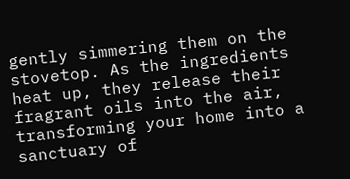gently simmering them on the stovetop. As the ingredients heat up, they release their fragrant oils into the air, transforming your home into a sanctuary of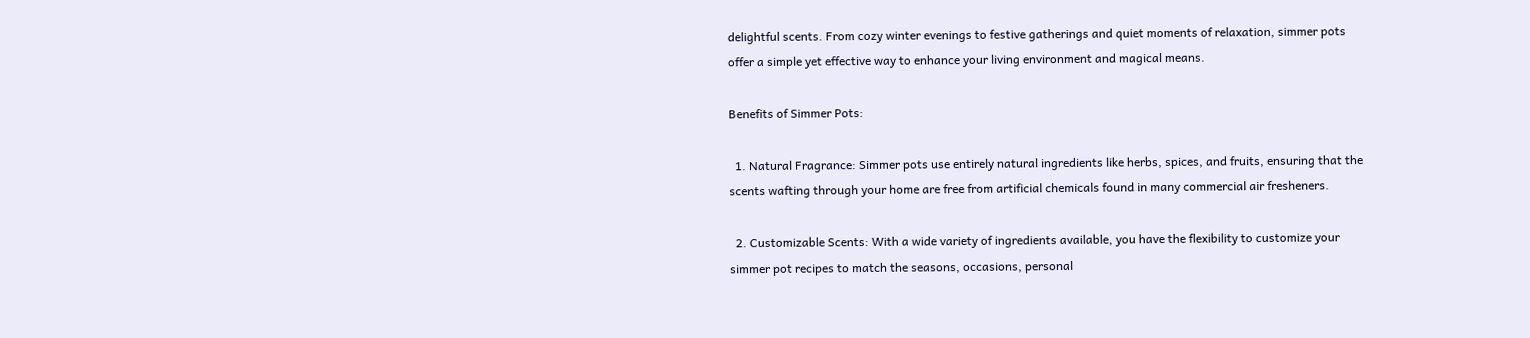delightful scents. From cozy winter evenings to festive gatherings and quiet moments of relaxation, simmer pots offer a simple yet effective way to enhance your living environment and magical means.

Benefits of Simmer Pots:

  1. Natural Fragrance: Simmer pots use entirely natural ingredients like herbs, spices, and fruits, ensuring that the scents wafting through your home are free from artificial chemicals found in many commercial air fresheners.

  2. Customizable Scents: With a wide variety of ingredients available, you have the flexibility to customize your simmer pot recipes to match the seasons, occasions, personal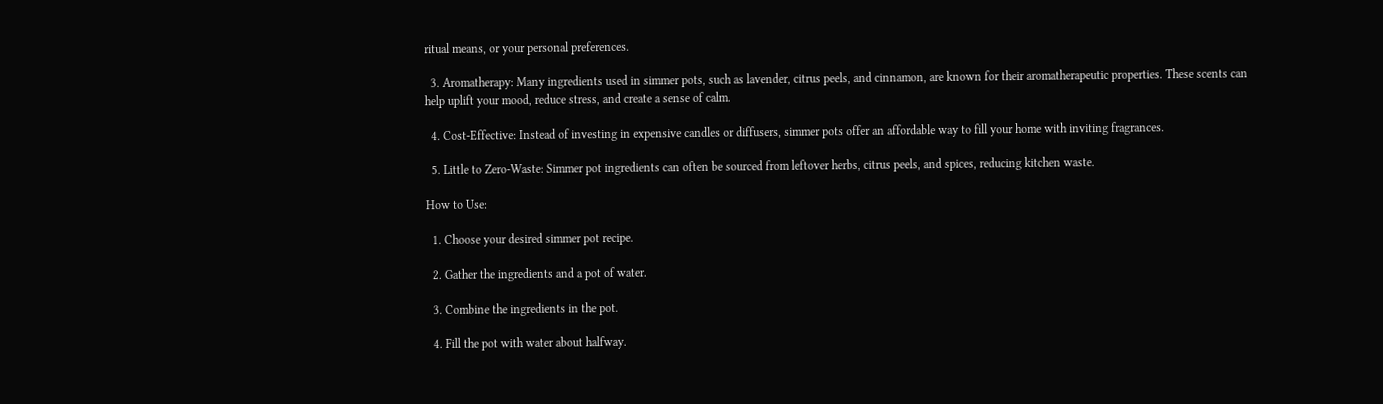ritual means, or your personal preferences.

  3. Aromatherapy: Many ingredients used in simmer pots, such as lavender, citrus peels, and cinnamon, are known for their aromatherapeutic properties. These scents can help uplift your mood, reduce stress, and create a sense of calm.

  4. Cost-Effective: Instead of investing in expensive candles or diffusers, simmer pots offer an affordable way to fill your home with inviting fragrances.

  5. Little to Zero-Waste: Simmer pot ingredients can often be sourced from leftover herbs, citrus peels, and spices, reducing kitchen waste.

How to Use:

  1. Choose your desired simmer pot recipe.

  2. Gather the ingredients and a pot of water.

  3. Combine the ingredients in the pot.

  4. Fill the pot with water about halfway.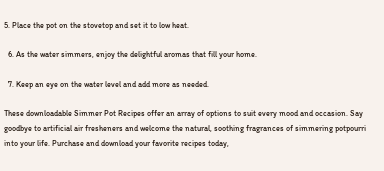5. Place the pot on the stovetop and set it to low heat.

  6. As the water simmers, enjoy the delightful aromas that fill your home.

  7. Keep an eye on the water level and add more as needed.

These downloadable Simmer Pot Recipes offer an array of options to suit every mood and occasion. Say goodbye to artificial air fresheners and welcome the natural, soothing fragrances of simmering potpourri into your life. Purchase and download your favorite recipes today,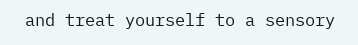and treat yourself to a sensory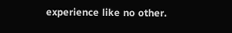experience like no other.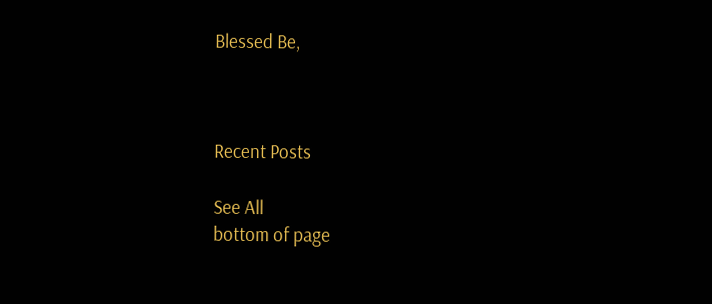Blessed Be,



Recent Posts

See All
bottom of page